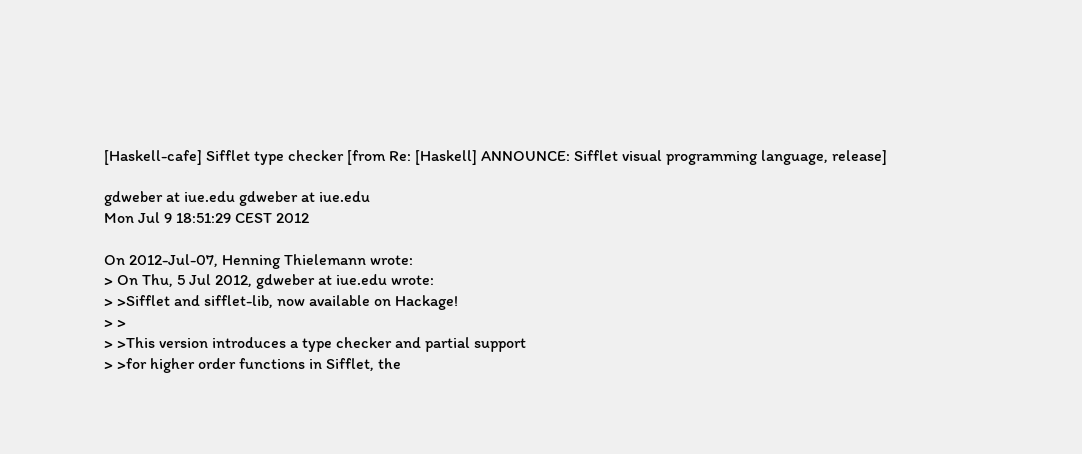[Haskell-cafe] Sifflet type checker [from Re: [Haskell] ANNOUNCE: Sifflet visual programming language, release]

gdweber at iue.edu gdweber at iue.edu
Mon Jul 9 18:51:29 CEST 2012

On 2012-Jul-07, Henning Thielemann wrote:
> On Thu, 5 Jul 2012, gdweber at iue.edu wrote:
> >Sifflet and sifflet-lib, now available on Hackage!
> >
> >This version introduces a type checker and partial support
> >for higher order functions in Sifflet, the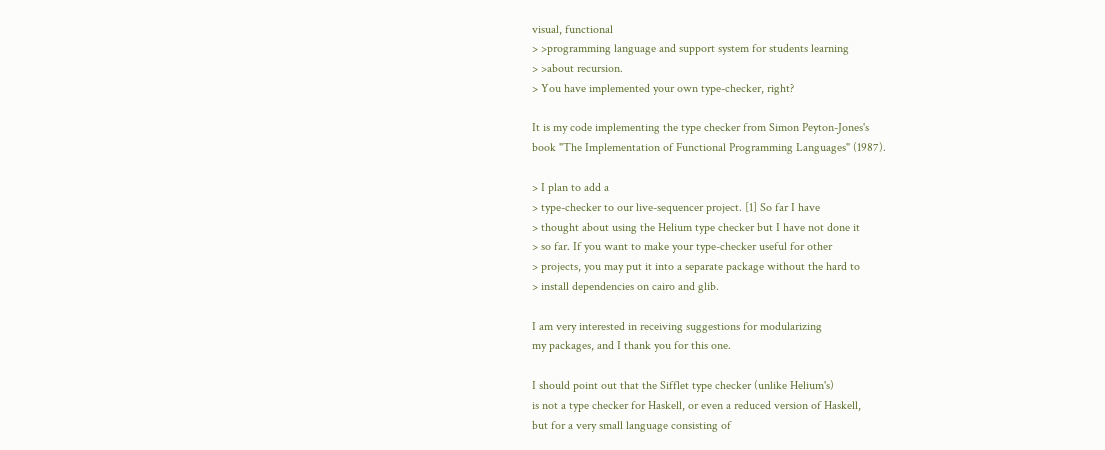visual, functional
> >programming language and support system for students learning
> >about recursion.
> You have implemented your own type-checker, right?

It is my code implementing the type checker from Simon Peyton-Jones's
book "The Implementation of Functional Programming Languages" (1987).

> I plan to add a
> type-checker to our live-sequencer project. [1] So far I have
> thought about using the Helium type checker but I have not done it
> so far. If you want to make your type-checker useful for other
> projects, you may put it into a separate package without the hard to
> install dependencies on cairo and glib.

I am very interested in receiving suggestions for modularizing
my packages, and I thank you for this one.

I should point out that the Sifflet type checker (unlike Helium's)
is not a type checker for Haskell, or even a reduced version of Haskell,
but for a very small language consisting of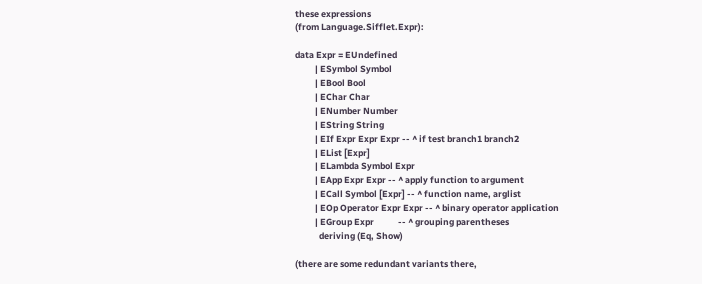these expressions
(from Language.Sifflet.Expr):

data Expr = EUndefined
          | ESymbol Symbol
          | EBool Bool
          | EChar Char
          | ENumber Number
          | EString String
          | EIf Expr Expr Expr -- ^ if test branch1 branch2
          | EList [Expr]
          | ELambda Symbol Expr
          | EApp Expr Expr -- ^ apply function to argument
          | ECall Symbol [Expr] -- ^ function name, arglist
          | EOp Operator Expr Expr -- ^ binary operator application
          | EGroup Expr            -- ^ grouping parentheses
            deriving (Eq, Show)

(there are some redundant variants there,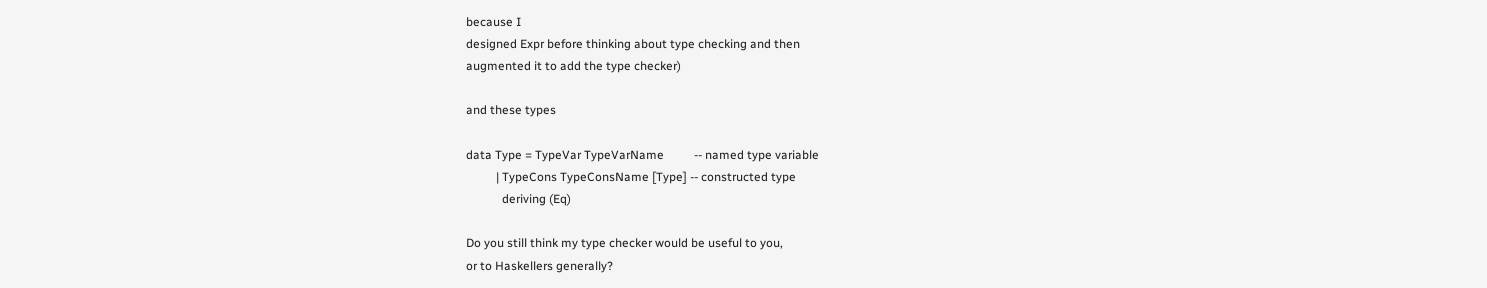because I
designed Expr before thinking about type checking and then
augmented it to add the type checker)

and these types

data Type = TypeVar TypeVarName          -- named type variable
          | TypeCons TypeConsName [Type] -- constructed type
            deriving (Eq)

Do you still think my type checker would be useful to you,
or to Haskellers generally?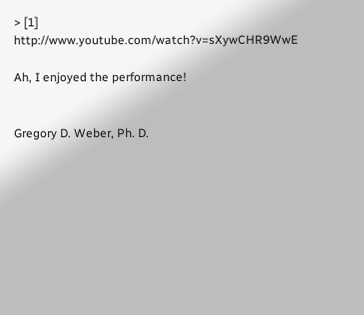> [1] http://www.youtube.com/watch?v=sXywCHR9WwE

Ah, I enjoyed the performance!


Gregory D. Weber, Ph. D.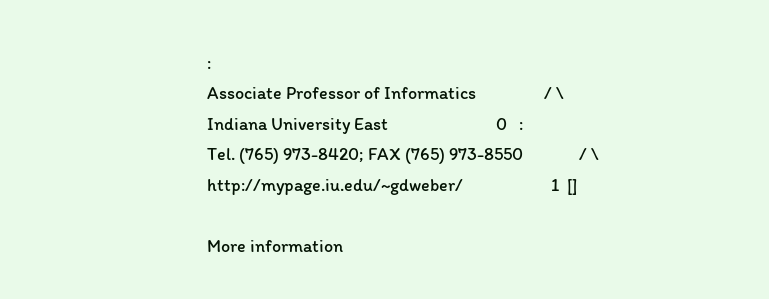:
Associate Professor of Informatics                 / \
Indiana University East                           0   :
Tel. (765) 973-8420; FAX (765) 973-8550              / \
http://mypage.iu.edu/~gdweber/                      1  []

More information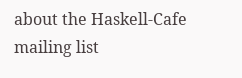about the Haskell-Cafe mailing list